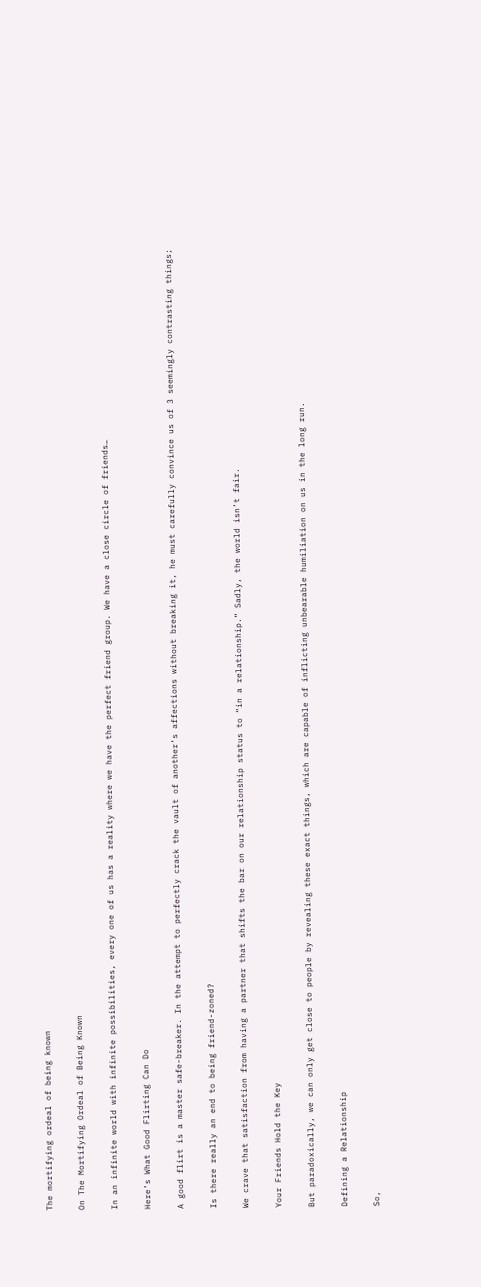The mortifying ordeal of being known

On The Mortifying Ordeal of Being Known

In an infinite world with infinite possibilities, every one of us has a reality where we have the perfect friend group. We have a close circle of friends…

Here’s What Good Flirting Can Do

A good flirt is a master safe-breaker. In the attempt to perfectly crack the vault of another’s affections without breaking it, he must carefully convince us of 3 seemingly contrasting things;

Is there really an end to being friend-zoned?

We crave that satisfaction from having a partner that shifts the bar on our relationship status to “in a relationship.” Sadly, the world isn’t fair.

Your Friends Hold the Key

But paradoxically, we can only get close to people by revealing these exact things, which are capable of inflicting unbearable humiliation on us in the long run.

Defining a Relationship

So,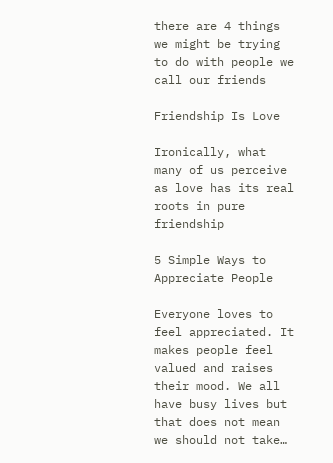there are 4 things we might be trying to do with people we call our friends

Friendship Is Love

Ironically, what many of us perceive as love has its real roots in pure friendship

5 Simple Ways to Appreciate People

Everyone loves to feel appreciated. It makes people feel valued and raises their mood. We all have busy lives but that does not mean we should not take…